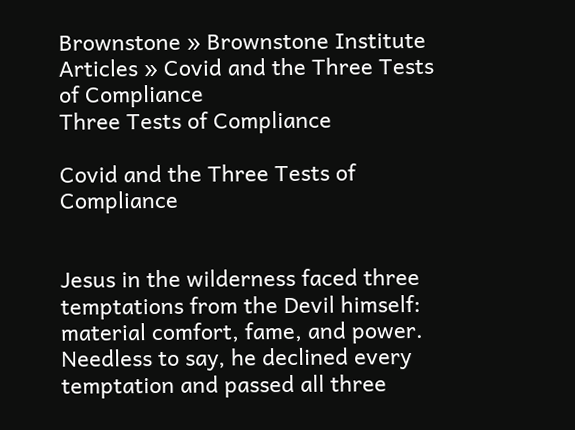Brownstone » Brownstone Institute Articles » Covid and the Three Tests of Compliance
Three Tests of Compliance

Covid and the Three Tests of Compliance


Jesus in the wilderness faced three temptations from the Devil himself: material comfort, fame, and power. Needless to say, he declined every temptation and passed all three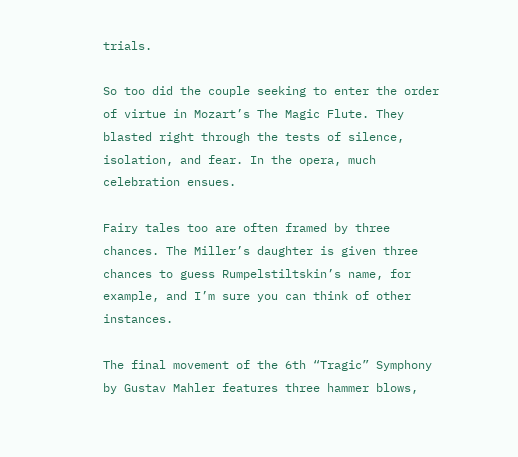trials.

So too did the couple seeking to enter the order of virtue in Mozart’s The Magic Flute. They blasted right through the tests of silence, isolation, and fear. In the opera, much celebration ensues.

Fairy tales too are often framed by three chances. The Miller’s daughter is given three chances to guess Rumpelstiltskin’s name, for example, and I’m sure you can think of other instances.

The final movement of the 6th “Tragic” Symphony by Gustav Mahler features three hammer blows,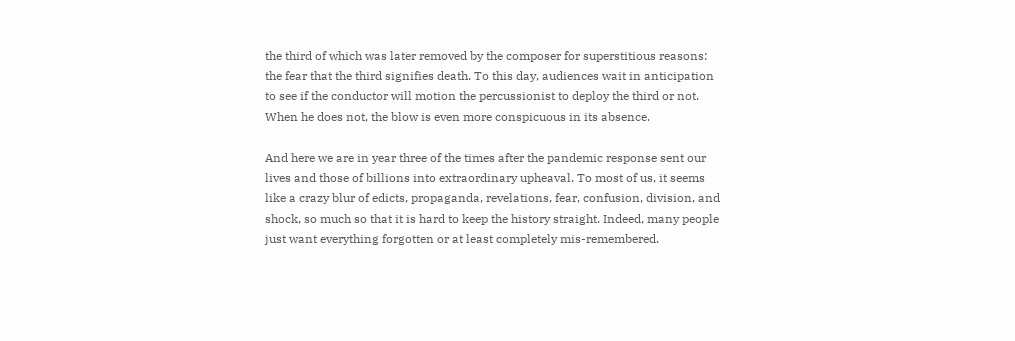the third of which was later removed by the composer for superstitious reasons: the fear that the third signifies death. To this day, audiences wait in anticipation to see if the conductor will motion the percussionist to deploy the third or not. When he does not, the blow is even more conspicuous in its absence.

And here we are in year three of the times after the pandemic response sent our lives and those of billions into extraordinary upheaval. To most of us, it seems like a crazy blur of edicts, propaganda, revelations, fear, confusion, division, and shock, so much so that it is hard to keep the history straight. Indeed, many people just want everything forgotten or at least completely mis-remembered.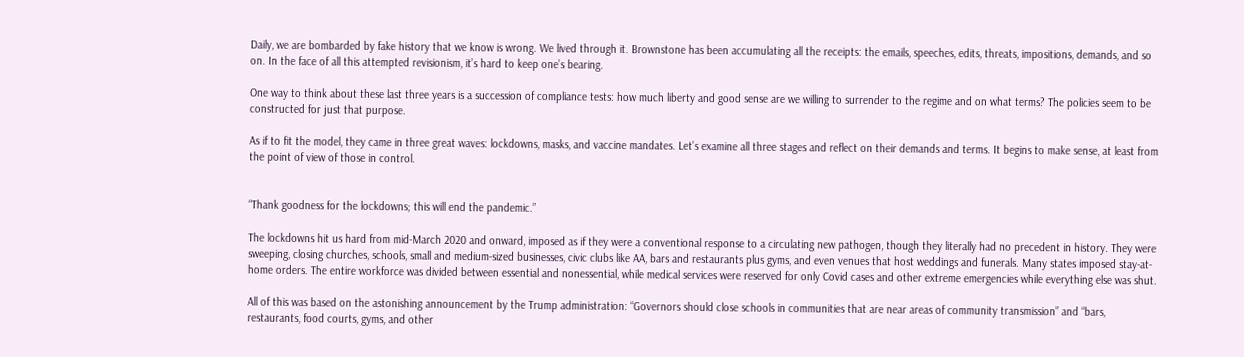Daily, we are bombarded by fake history that we know is wrong. We lived through it. Brownstone has been accumulating all the receipts: the emails, speeches, edits, threats, impositions, demands, and so on. In the face of all this attempted revisionism, it’s hard to keep one’s bearing.

One way to think about these last three years is a succession of compliance tests: how much liberty and good sense are we willing to surrender to the regime and on what terms? The policies seem to be constructed for just that purpose.

As if to fit the model, they came in three great waves: lockdowns, masks, and vaccine mandates. Let’s examine all three stages and reflect on their demands and terms. It begins to make sense, at least from the point of view of those in control.


“Thank goodness for the lockdowns; this will end the pandemic.”

The lockdowns hit us hard from mid-March 2020 and onward, imposed as if they were a conventional response to a circulating new pathogen, though they literally had no precedent in history. They were sweeping, closing churches, schools, small and medium-sized businesses, civic clubs like AA, bars and restaurants plus gyms, and even venues that host weddings and funerals. Many states imposed stay-at-home orders. The entire workforce was divided between essential and nonessential, while medical services were reserved for only Covid cases and other extreme emergencies while everything else was shut.

All of this was based on the astonishing announcement by the Trump administration: “Governors should close schools in communities that are near areas of community transmission” and “bars, restaurants, food courts, gyms, and other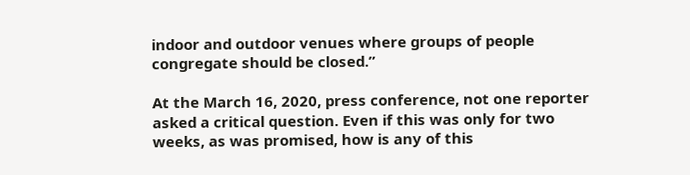indoor and outdoor venues where groups of people congregate should be closed.”

At the March 16, 2020, press conference, not one reporter asked a critical question. Even if this was only for two weeks, as was promised, how is any of this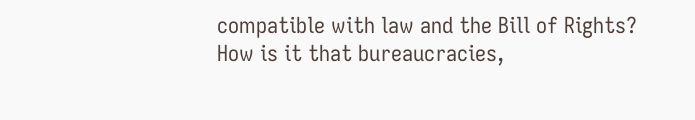compatible with law and the Bill of Rights? How is it that bureaucracies,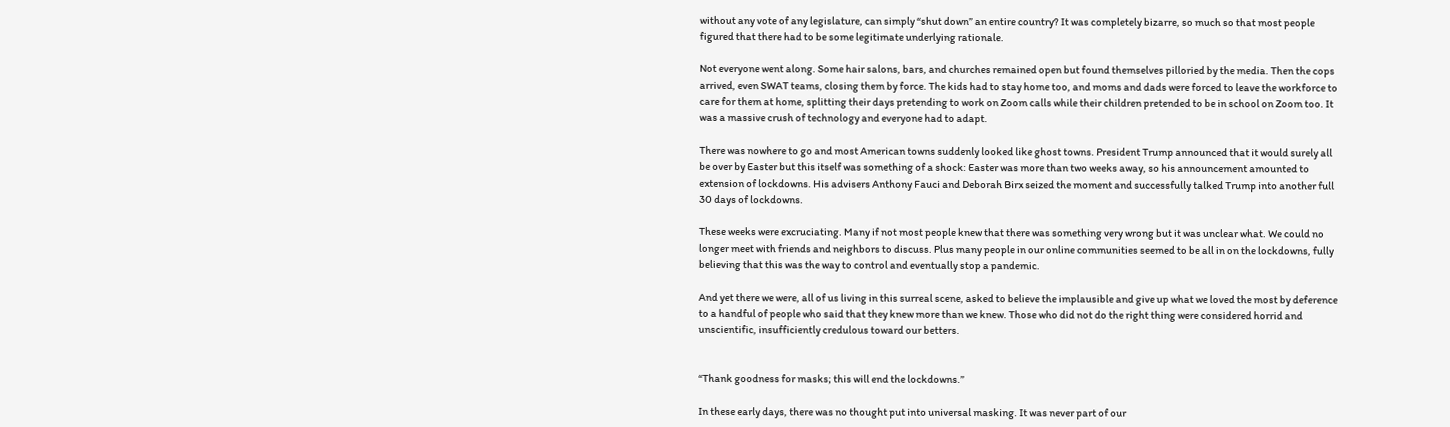without any vote of any legislature, can simply “shut down” an entire country? It was completely bizarre, so much so that most people figured that there had to be some legitimate underlying rationale.

Not everyone went along. Some hair salons, bars, and churches remained open but found themselves pilloried by the media. Then the cops arrived, even SWAT teams, closing them by force. The kids had to stay home too, and moms and dads were forced to leave the workforce to care for them at home, splitting their days pretending to work on Zoom calls while their children pretended to be in school on Zoom too. It was a massive crush of technology and everyone had to adapt.

There was nowhere to go and most American towns suddenly looked like ghost towns. President Trump announced that it would surely all be over by Easter but this itself was something of a shock: Easter was more than two weeks away, so his announcement amounted to extension of lockdowns. His advisers Anthony Fauci and Deborah Birx seized the moment and successfully talked Trump into another full 30 days of lockdowns.

These weeks were excruciating. Many if not most people knew that there was something very wrong but it was unclear what. We could no longer meet with friends and neighbors to discuss. Plus many people in our online communities seemed to be all in on the lockdowns, fully believing that this was the way to control and eventually stop a pandemic.

And yet there we were, all of us living in this surreal scene, asked to believe the implausible and give up what we loved the most by deference to a handful of people who said that they knew more than we knew. Those who did not do the right thing were considered horrid and unscientific, insufficiently credulous toward our betters.


“Thank goodness for masks; this will end the lockdowns.”

In these early days, there was no thought put into universal masking. It was never part of our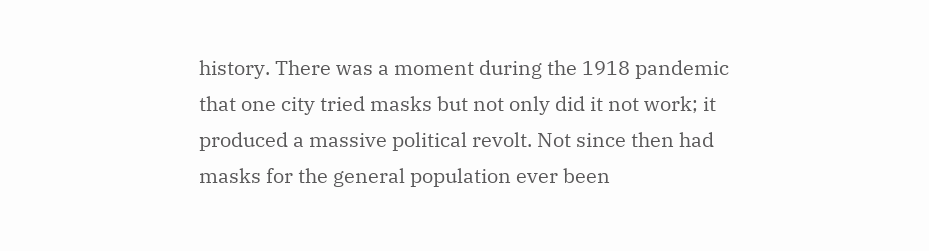history. There was a moment during the 1918 pandemic that one city tried masks but not only did it not work; it produced a massive political revolt. Not since then had masks for the general population ever been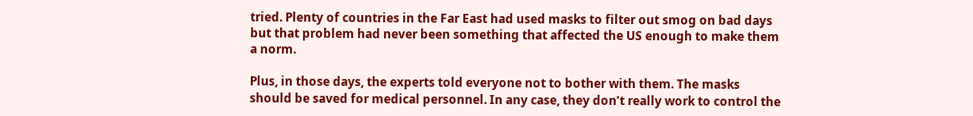tried. Plenty of countries in the Far East had used masks to filter out smog on bad days but that problem had never been something that affected the US enough to make them a norm.

Plus, in those days, the experts told everyone not to bother with them. The masks should be saved for medical personnel. In any case, they don’t really work to control the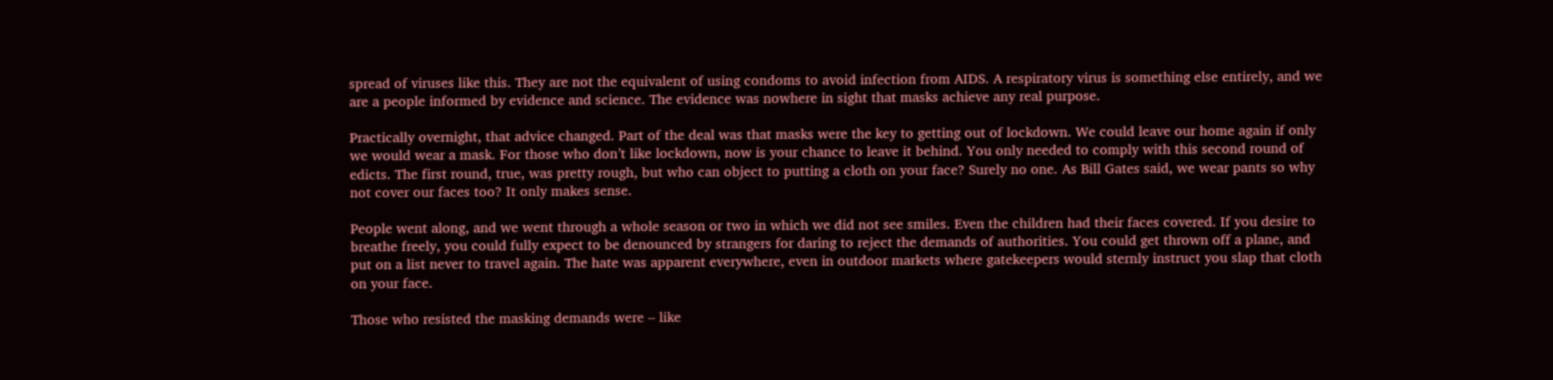spread of viruses like this. They are not the equivalent of using condoms to avoid infection from AIDS. A respiratory virus is something else entirely, and we are a people informed by evidence and science. The evidence was nowhere in sight that masks achieve any real purpose.

Practically overnight, that advice changed. Part of the deal was that masks were the key to getting out of lockdown. We could leave our home again if only we would wear a mask. For those who don’t like lockdown, now is your chance to leave it behind. You only needed to comply with this second round of edicts. The first round, true, was pretty rough, but who can object to putting a cloth on your face? Surely no one. As Bill Gates said, we wear pants so why not cover our faces too? It only makes sense.

People went along, and we went through a whole season or two in which we did not see smiles. Even the children had their faces covered. If you desire to breathe freely, you could fully expect to be denounced by strangers for daring to reject the demands of authorities. You could get thrown off a plane, and put on a list never to travel again. The hate was apparent everywhere, even in outdoor markets where gatekeepers would sternly instruct you slap that cloth on your face.

Those who resisted the masking demands were – like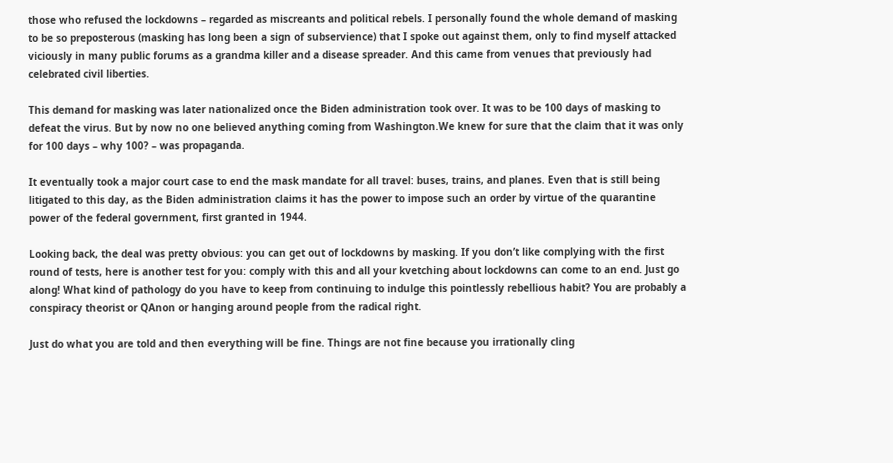those who refused the lockdowns – regarded as miscreants and political rebels. I personally found the whole demand of masking to be so preposterous (masking has long been a sign of subservience) that I spoke out against them, only to find myself attacked viciously in many public forums as a grandma killer and a disease spreader. And this came from venues that previously had celebrated civil liberties.

This demand for masking was later nationalized once the Biden administration took over. It was to be 100 days of masking to defeat the virus. But by now no one believed anything coming from Washington.We knew for sure that the claim that it was only for 100 days – why 100? – was propaganda.

It eventually took a major court case to end the mask mandate for all travel: buses, trains, and planes. Even that is still being litigated to this day, as the Biden administration claims it has the power to impose such an order by virtue of the quarantine power of the federal government, first granted in 1944.

Looking back, the deal was pretty obvious: you can get out of lockdowns by masking. If you don’t like complying with the first round of tests, here is another test for you: comply with this and all your kvetching about lockdowns can come to an end. Just go along! What kind of pathology do you have to keep from continuing to indulge this pointlessly rebellious habit? You are probably a conspiracy theorist or QAnon or hanging around people from the radical right.

Just do what you are told and then everything will be fine. Things are not fine because you irrationally cling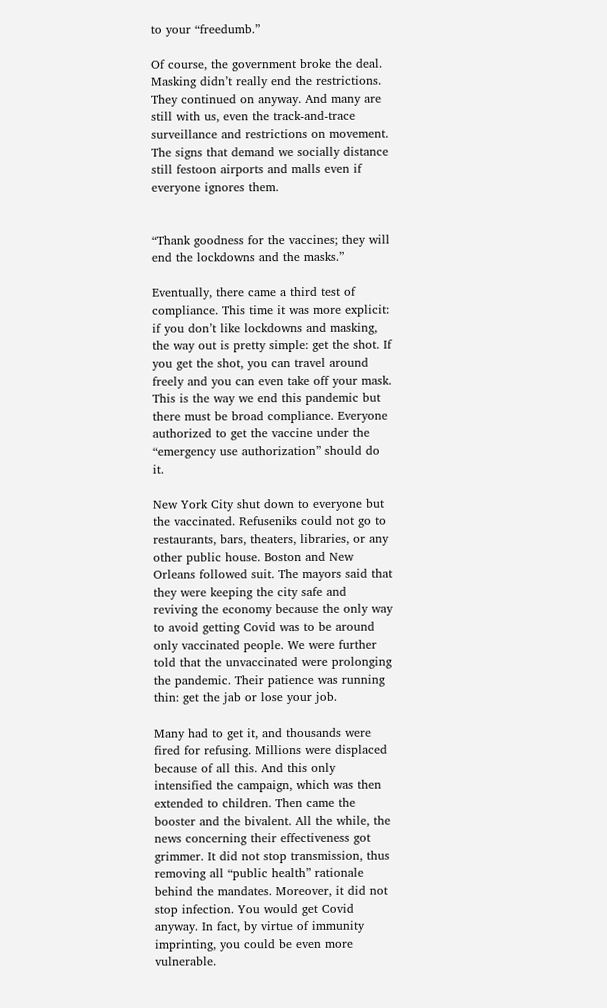to your “freedumb.”

Of course, the government broke the deal. Masking didn’t really end the restrictions. They continued on anyway. And many are still with us, even the track-and-trace surveillance and restrictions on movement. The signs that demand we socially distance still festoon airports and malls even if everyone ignores them.


“Thank goodness for the vaccines; they will end the lockdowns and the masks.”

Eventually, there came a third test of compliance. This time it was more explicit: if you don’t like lockdowns and masking, the way out is pretty simple: get the shot. If you get the shot, you can travel around freely and you can even take off your mask. This is the way we end this pandemic but there must be broad compliance. Everyone authorized to get the vaccine under the “emergency use authorization” should do it.

New York City shut down to everyone but the vaccinated. Refuseniks could not go to restaurants, bars, theaters, libraries, or any other public house. Boston and New Orleans followed suit. The mayors said that they were keeping the city safe and reviving the economy because the only way to avoid getting Covid was to be around only vaccinated people. We were further told that the unvaccinated were prolonging the pandemic. Their patience was running thin: get the jab or lose your job.

Many had to get it, and thousands were fired for refusing. Millions were displaced because of all this. And this only intensified the campaign, which was then extended to children. Then came the booster and the bivalent. All the while, the news concerning their effectiveness got grimmer. It did not stop transmission, thus removing all “public health” rationale behind the mandates. Moreover, it did not stop infection. You would get Covid anyway. In fact, by virtue of immunity imprinting, you could be even more vulnerable.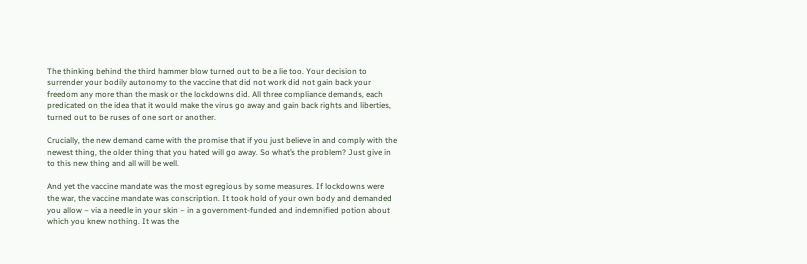The thinking behind the third hammer blow turned out to be a lie too. Your decision to surrender your bodily autonomy to the vaccine that did not work did not gain back your freedom any more than the mask or the lockdowns did. All three compliance demands, each predicated on the idea that it would make the virus go away and gain back rights and liberties, turned out to be ruses of one sort or another.

Crucially, the new demand came with the promise that if you just believe in and comply with the newest thing, the older thing that you hated will go away. So what’s the problem? Just give in to this new thing and all will be well.

And yet the vaccine mandate was the most egregious by some measures. If lockdowns were the war, the vaccine mandate was conscription. It took hold of your own body and demanded you allow – via a needle in your skin – in a government-funded and indemnified potion about which you knew nothing. It was the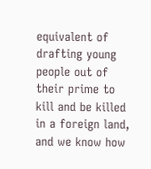equivalent of drafting young people out of their prime to kill and be killed in a foreign land, and we know how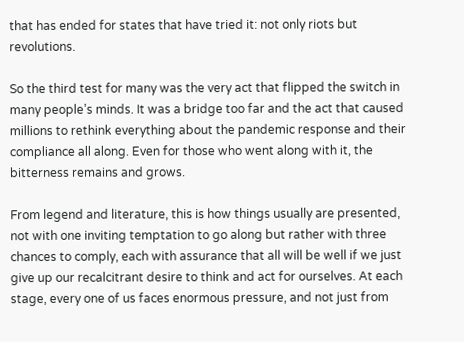that has ended for states that have tried it: not only riots but revolutions.

So the third test for many was the very act that flipped the switch in many people’s minds. It was a bridge too far and the act that caused millions to rethink everything about the pandemic response and their compliance all along. Even for those who went along with it, the bitterness remains and grows.

From legend and literature, this is how things usually are presented, not with one inviting temptation to go along but rather with three chances to comply, each with assurance that all will be well if we just give up our recalcitrant desire to think and act for ourselves. At each stage, every one of us faces enormous pressure, and not just from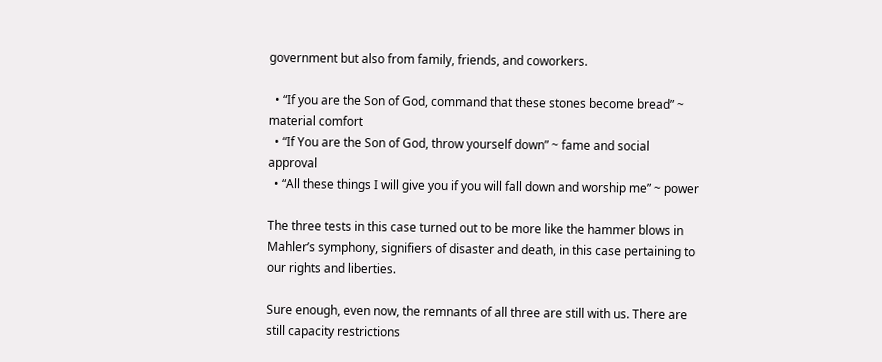government but also from family, friends, and coworkers.

  • “If you are the Son of God, command that these stones become bread” ~ material comfort
  • “If You are the Son of God, throw yourself down” ~ fame and social approval
  • “All these things I will give you if you will fall down and worship me” ~ power

The three tests in this case turned out to be more like the hammer blows in Mahler’s symphony, signifiers of disaster and death, in this case pertaining to our rights and liberties.

Sure enough, even now, the remnants of all three are still with us. There are still capacity restrictions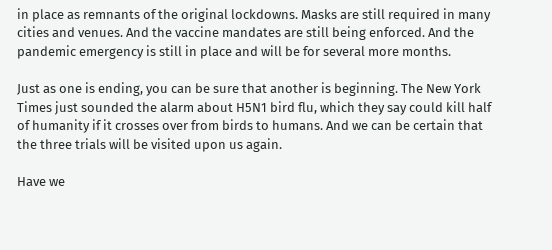in place as remnants of the original lockdowns. Masks are still required in many cities and venues. And the vaccine mandates are still being enforced. And the pandemic emergency is still in place and will be for several more months.

Just as one is ending, you can be sure that another is beginning. The New York Times just sounded the alarm about H5N1 bird flu, which they say could kill half of humanity if it crosses over from birds to humans. And we can be certain that the three trials will be visited upon us again.

Have we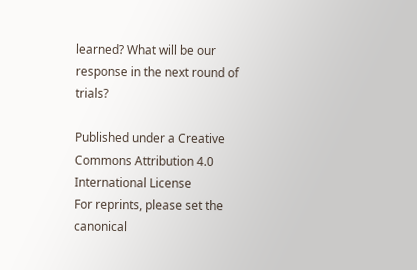learned? What will be our response in the next round of trials?

Published under a Creative Commons Attribution 4.0 International License
For reprints, please set the canonical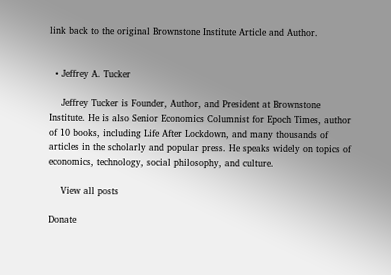link back to the original Brownstone Institute Article and Author.


  • Jeffrey A. Tucker

    Jeffrey Tucker is Founder, Author, and President at Brownstone Institute. He is also Senior Economics Columnist for Epoch Times, author of 10 books, including Life After Lockdown, and many thousands of articles in the scholarly and popular press. He speaks widely on topics of economics, technology, social philosophy, and culture.

    View all posts

Donate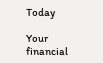Today

Your financial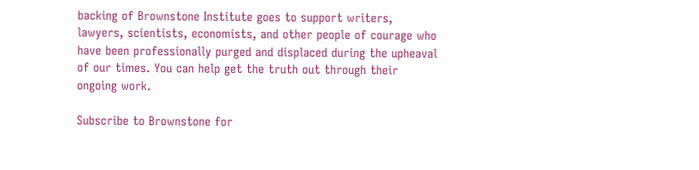backing of Brownstone Institute goes to support writers, lawyers, scientists, economists, and other people of courage who have been professionally purged and displaced during the upheaval of our times. You can help get the truth out through their ongoing work.

Subscribe to Brownstone for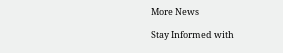More News

Stay Informed with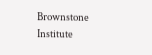Brownstone Institute